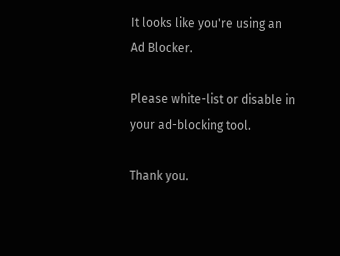It looks like you're using an Ad Blocker.

Please white-list or disable in your ad-blocking tool.

Thank you.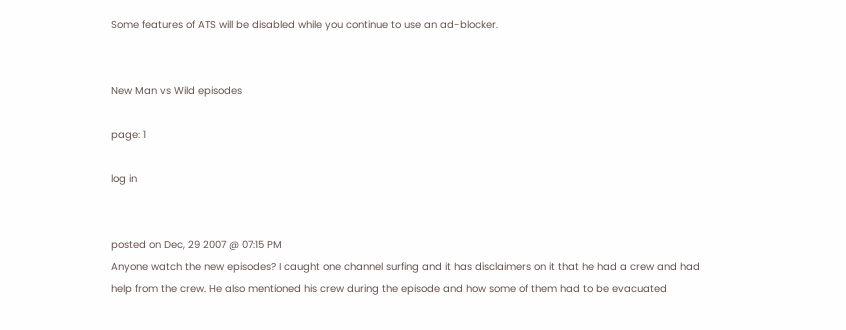Some features of ATS will be disabled while you continue to use an ad-blocker.


New Man vs Wild episodes

page: 1

log in


posted on Dec, 29 2007 @ 07:15 PM
Anyone watch the new episodes? I caught one channel surfing and it has disclaimers on it that he had a crew and had help from the crew. He also mentioned his crew during the episode and how some of them had to be evacuated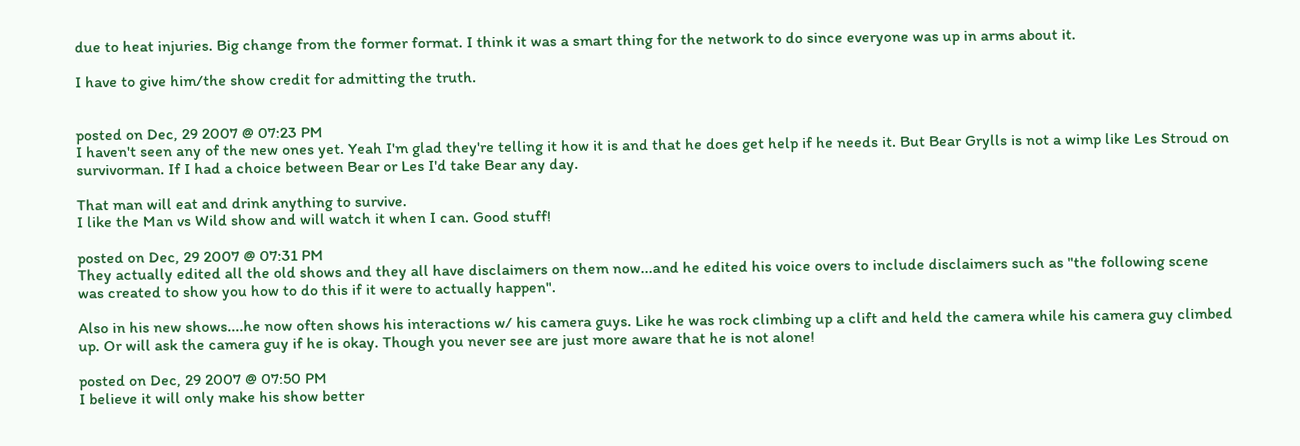due to heat injuries. Big change from the former format. I think it was a smart thing for the network to do since everyone was up in arms about it.

I have to give him/the show credit for admitting the truth.


posted on Dec, 29 2007 @ 07:23 PM
I haven't seen any of the new ones yet. Yeah I'm glad they're telling it how it is and that he does get help if he needs it. But Bear Grylls is not a wimp like Les Stroud on survivorman. If I had a choice between Bear or Les I'd take Bear any day.

That man will eat and drink anything to survive.
I like the Man vs Wild show and will watch it when I can. Good stuff!

posted on Dec, 29 2007 @ 07:31 PM
They actually edited all the old shows and they all have disclaimers on them now...and he edited his voice overs to include disclaimers such as "the following scene was created to show you how to do this if it were to actually happen".

Also in his new shows....he now often shows his interactions w/ his camera guys. Like he was rock climbing up a clift and held the camera while his camera guy climbed up. Or will ask the camera guy if he is okay. Though you never see are just more aware that he is not alone!

posted on Dec, 29 2007 @ 07:50 PM
I believe it will only make his show better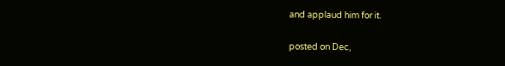and applaud him for it.

posted on Dec,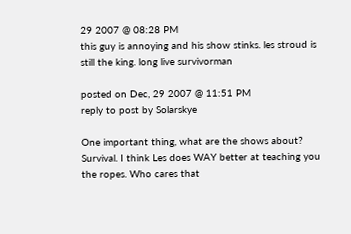29 2007 @ 08:28 PM
this guy is annoying and his show stinks. les stroud is still the king. long live survivorman

posted on Dec, 29 2007 @ 11:51 PM
reply to post by Solarskye

One important thing, what are the shows about? Survival. I think Les does WAY better at teaching you the ropes. Who cares that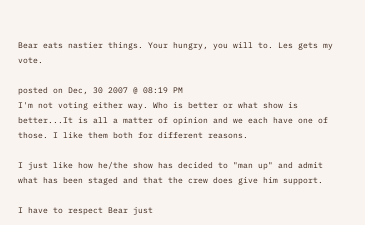Bear eats nastier things. Your hungry, you will to. Les gets my vote.

posted on Dec, 30 2007 @ 08:19 PM
I'm not voting either way. Who is better or what show is better...It is all a matter of opinion and we each have one of those. I like them both for different reasons.

I just like how he/the show has decided to "man up" and admit what has been staged and that the crew does give him support.

I have to respect Bear just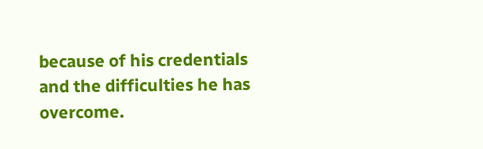because of his credentials and the difficulties he has overcome.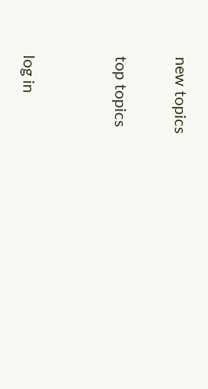new topics

top topics


log in